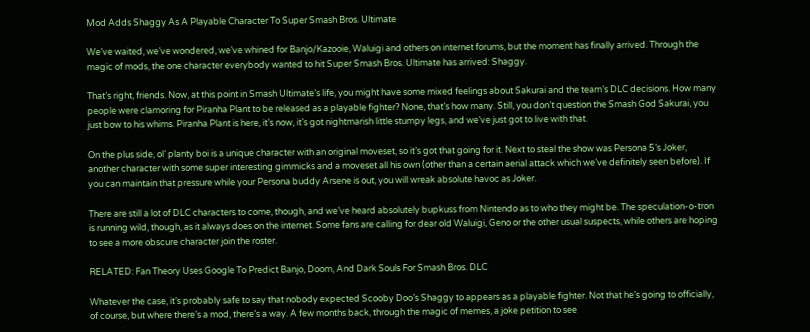Mod Adds Shaggy As A Playable Character To Super Smash Bros. Ultimate

We’ve waited, we’ve wondered, we’ve whined for Banjo/Kazooie, Waluigi and others on internet forums, but the moment has finally arrived. Through the magic of mods, the one character everybody wanted to hit Super Smash Bros. Ultimate has arrived: Shaggy.

That’s right, friends. Now, at this point in Smash Ultimate’s life, you might have some mixed feelings about Sakurai and the team’s DLC decisions. How many people were clamoring for Piranha Plant to be released as a playable fighter? None, that’s how many. Still, you don’t question the Smash God Sakurai, you just bow to his whims. Piranha Plant is here, it’s now, it’s got nightmarish little stumpy legs, and we’ve just got to live with that.

On the plus side, ol’ planty boi is a unique character with an original moveset, so it’s got that going for it. Next to steal the show was Persona 5’s Joker, another character with some super interesting gimmicks and a moveset all his own (other than a certain aerial attack which we’ve definitely seen before). If you can maintain that pressure while your Persona buddy Arsene is out, you will wreak absolute havoc as Joker.

There are still a lot of DLC characters to come, though, and we’ve heard absolutely bupkuss from Nintendo as to who they might be. The speculation-o-tron is running wild, though, as it always does on the internet. Some fans are calling for dear old Waluigi, Geno or the other usual suspects, while others are hoping to see a more obscure character join the roster.

RELATED: Fan Theory Uses Google To Predict Banjo, Doom, And Dark Souls For Smash Bros. DLC

Whatever the case, it’s probably safe to say that nobody expected Scooby Doo’s Shaggy to appears as a playable fighter. Not that he’s going to officially, of course, but where there’s a mod, there’s a way. A few months back, through the magic of memes, a joke petition to see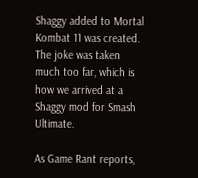Shaggy added to Mortal Kombat 11 was created. The joke was taken much too far, which is how we arrived at a Shaggy mod for Smash Ultimate.

As Game Rant reports,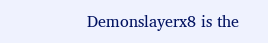Demonslayerx8 is the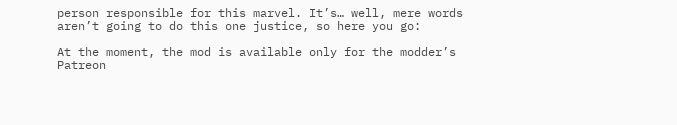person responsible for this marvel. It’s… well, mere words aren’t going to do this one justice, so here you go:

At the moment, the mod is available only for the modder’s Patreon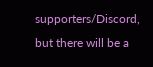supporters/Discord, but there will be a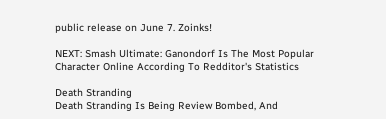public release on June 7. Zoinks!

NEXT: Smash Ultimate: Ganondorf Is The Most Popular Character Online According To Redditor's Statistics

Death Stranding
Death Stranding Is Being Review Bombed, And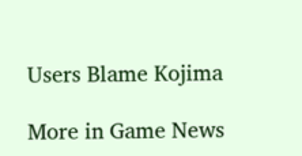Users Blame Kojima

More in Game News